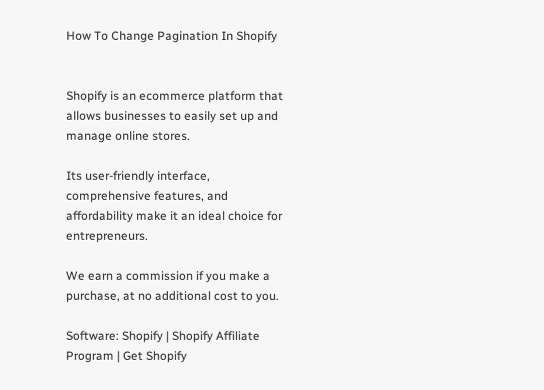How To Change Pagination In Shopify


Shopify is an ecommerce platform that allows businesses to easily set up and manage online stores.

Its user-friendly interface, comprehensive features, and affordability make it an ideal choice for entrepreneurs.

We earn a commission if you make a purchase, at no additional cost to you.

Software: Shopify | Shopify Affiliate Program | Get Shopify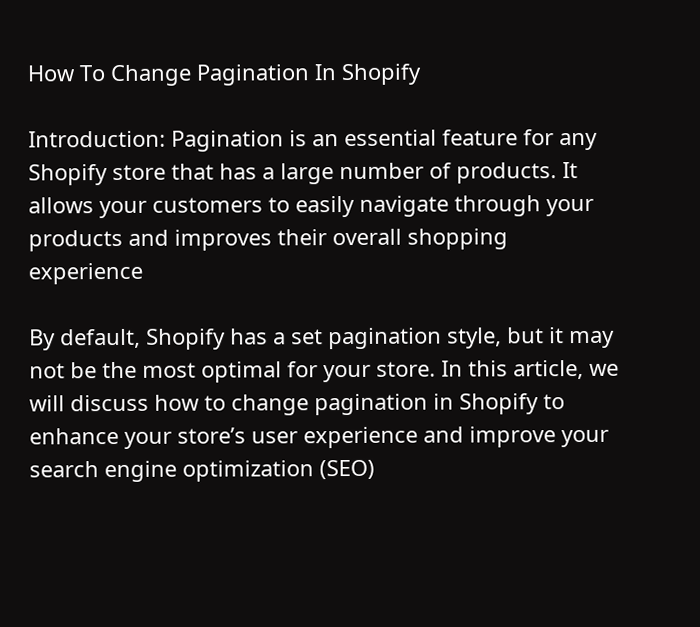How To Change Pagination In Shopify

Introduction: Pagination is an essential feature for any Shopify store that has a large number of products. It allows your customers to easily navigate through your products and improves their overall shopping experience

By default, Shopify has a set pagination style, but it may not be the most optimal for your store. In this article, we will discuss how to change pagination in Shopify to enhance your store’s user experience and improve your search engine optimization (SEO)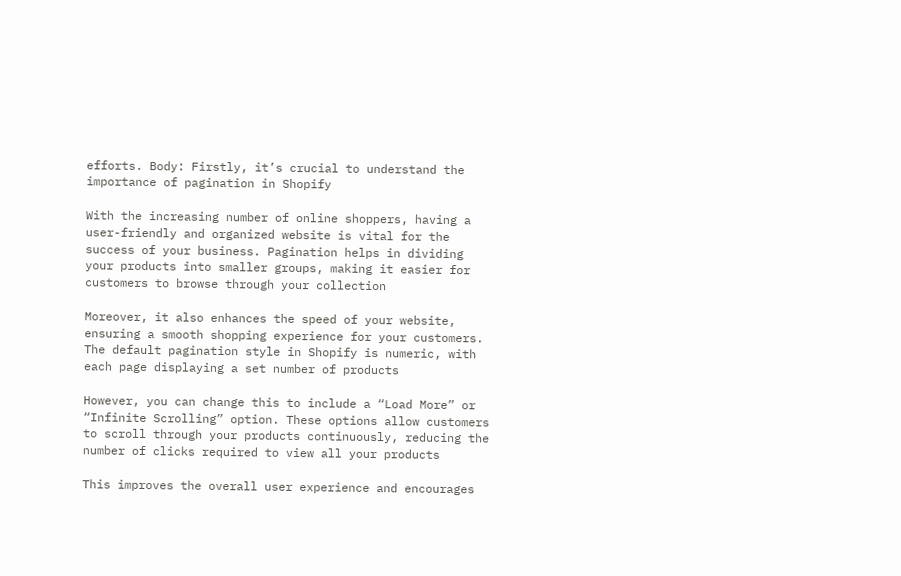efforts. Body: Firstly, it’s crucial to understand the importance of pagination in Shopify

With the increasing number of online shoppers, having a user-friendly and organized website is vital for the success of your business. Pagination helps in dividing your products into smaller groups, making it easier for customers to browse through your collection

Moreover, it also enhances the speed of your website, ensuring a smooth shopping experience for your customers. The default pagination style in Shopify is numeric, with each page displaying a set number of products

However, you can change this to include a “Load More” or “Infinite Scrolling” option. These options allow customers to scroll through your products continuously, reducing the number of clicks required to view all your products

This improves the overall user experience and encourages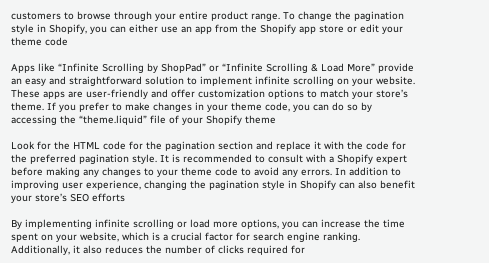customers to browse through your entire product range. To change the pagination style in Shopify, you can either use an app from the Shopify app store or edit your theme code

Apps like “Infinite Scrolling by ShopPad” or “Infinite Scrolling & Load More” provide an easy and straightforward solution to implement infinite scrolling on your website. These apps are user-friendly and offer customization options to match your store’s theme. If you prefer to make changes in your theme code, you can do so by accessing the “theme.liquid” file of your Shopify theme

Look for the HTML code for the pagination section and replace it with the code for the preferred pagination style. It is recommended to consult with a Shopify expert before making any changes to your theme code to avoid any errors. In addition to improving user experience, changing the pagination style in Shopify can also benefit your store’s SEO efforts

By implementing infinite scrolling or load more options, you can increase the time spent on your website, which is a crucial factor for search engine ranking. Additionally, it also reduces the number of clicks required for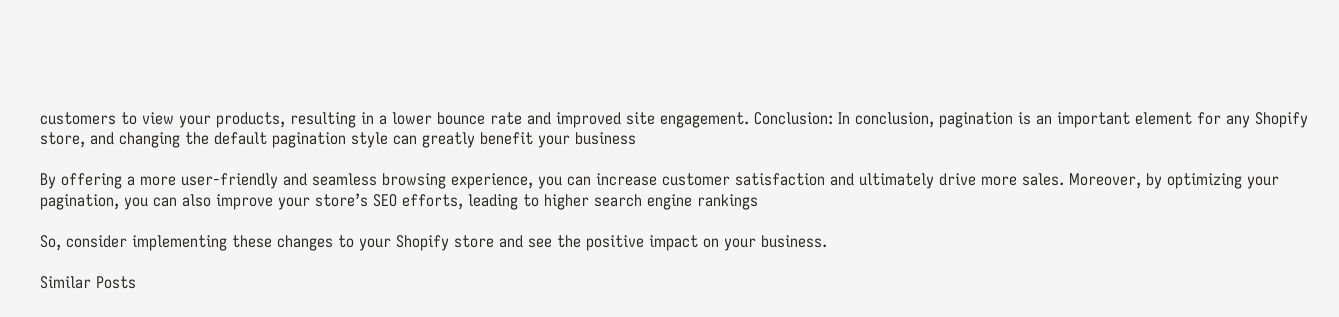customers to view your products, resulting in a lower bounce rate and improved site engagement. Conclusion: In conclusion, pagination is an important element for any Shopify store, and changing the default pagination style can greatly benefit your business

By offering a more user-friendly and seamless browsing experience, you can increase customer satisfaction and ultimately drive more sales. Moreover, by optimizing your pagination, you can also improve your store’s SEO efforts, leading to higher search engine rankings

So, consider implementing these changes to your Shopify store and see the positive impact on your business.

Similar Posts